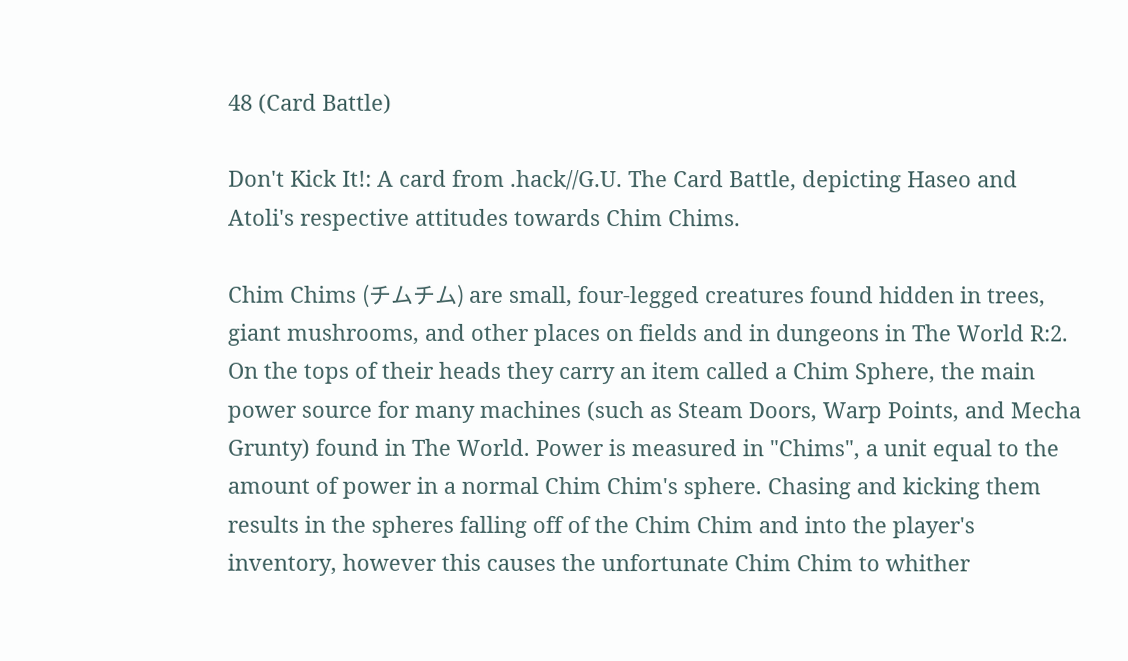48 (Card Battle)

Don't Kick It!: A card from .hack//G.U. The Card Battle, depicting Haseo and Atoli's respective attitudes towards Chim Chims.

Chim Chims (チムチム) are small, four-legged creatures found hidden in trees, giant mushrooms, and other places on fields and in dungeons in The World R:2. On the tops of their heads they carry an item called a Chim Sphere, the main power source for many machines (such as Steam Doors, Warp Points, and Mecha Grunty) found in The World. Power is measured in "Chims", a unit equal to the amount of power in a normal Chim Chim's sphere. Chasing and kicking them results in the spheres falling off of the Chim Chim and into the player's inventory, however this causes the unfortunate Chim Chim to whither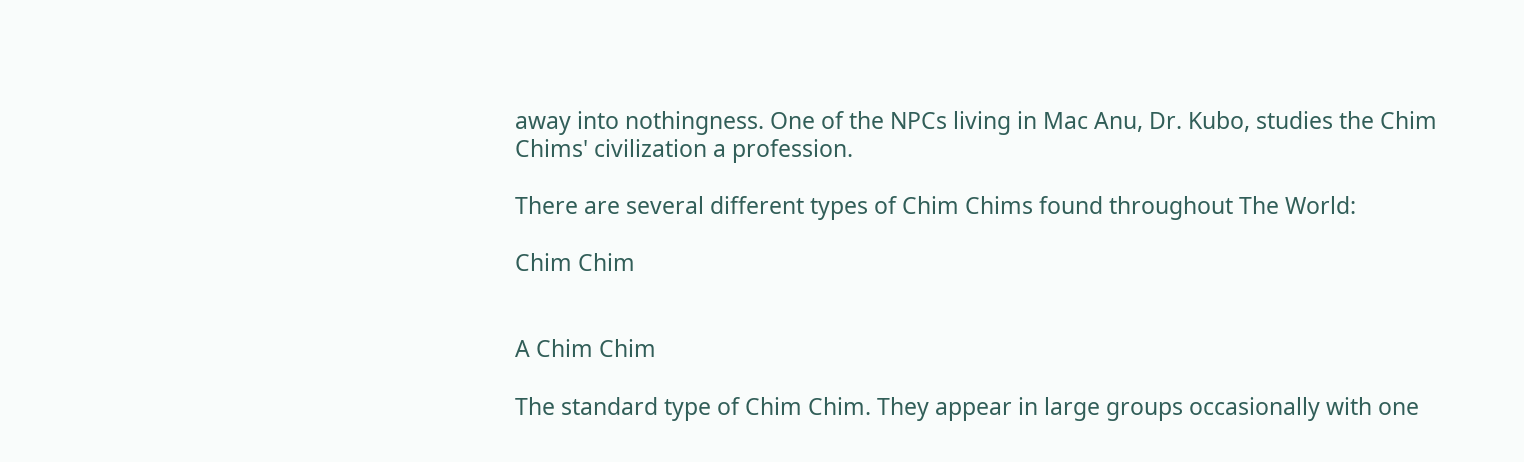away into nothingness. One of the NPCs living in Mac Anu, Dr. Kubo, studies the Chim Chims' civilization a profession.

There are several different types of Chim Chims found throughout The World:

Chim Chim


A Chim Chim

The standard type of Chim Chim. They appear in large groups occasionally with one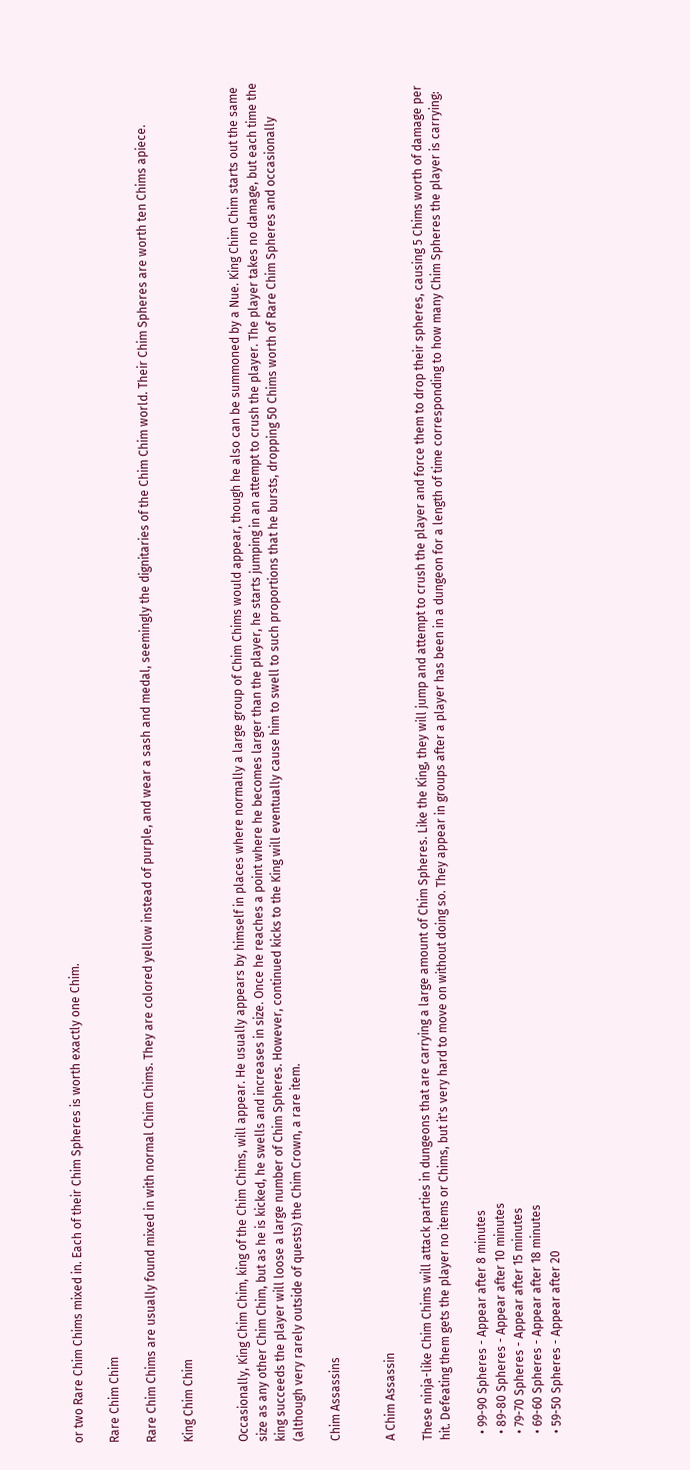or two Rare Chim Chims mixed in. Each of their Chim Spheres is worth exactly one Chim.

Rare Chim Chim

Rare Chim Chims are usually found mixed in with normal Chim Chims. They are colored yellow instead of purple, and wear a sash and medal, seemingly the dignitaries of the Chim Chim world. Their Chim Spheres are worth ten Chims apiece.

King Chim Chim


Occasionally, King Chim Chim, king of the Chim Chims, will appear. He usually appears by himself in places where normally a large group of Chim Chims would appear, though he also can be summoned by a Nue. King Chim Chim starts out the same size as any other Chim Chim, but as he is kicked, he swells and increases in size. Once he reaches a point where he becomes larger than the player, he starts jumping in an attempt to crush the player. The player takes no damage, but each time the king succeeds the player will loose a large number of Chim Spheres. However, continued kicks to the King will eventually cause him to swell to such proportions that he bursts, dropping 50 Chims worth of Rare Chim Spheres and occasionally (although very rarely outside of quests) the Chim Crown, a rare item.

Chim Assassins


A Chim Assassin

These ninja-like Chim Chims will attack parties in dungeons that are carrying a large amount of Chim Spheres. Like the King, they will jump and attempt to crush the player and force them to drop their spheres, causing 5 Chims worth of damage per hit. Defeating them gets the player no items or Chims, but it's very hard to move on without doing so. They appear in groups after a player has been in a dungeon for a length of time corresponding to how many Chim Spheres the player is carrying:

  • 99-90 Spheres - Appear after 8 minutes
  • 89-80 Spheres - Appear after 10 minutes
  • 79-70 Spheres - Appear after 15 minutes
  • 69-60 Spheres - Appear after 18 minutes
  • 59-50 Spheres - Appear after 20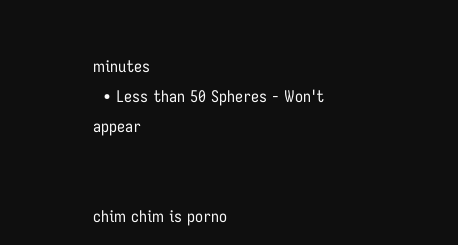minutes
  • Less than 50 Spheres - Won't appear


chim chim is porno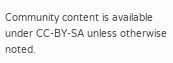Community content is available under CC-BY-SA unless otherwise noted.